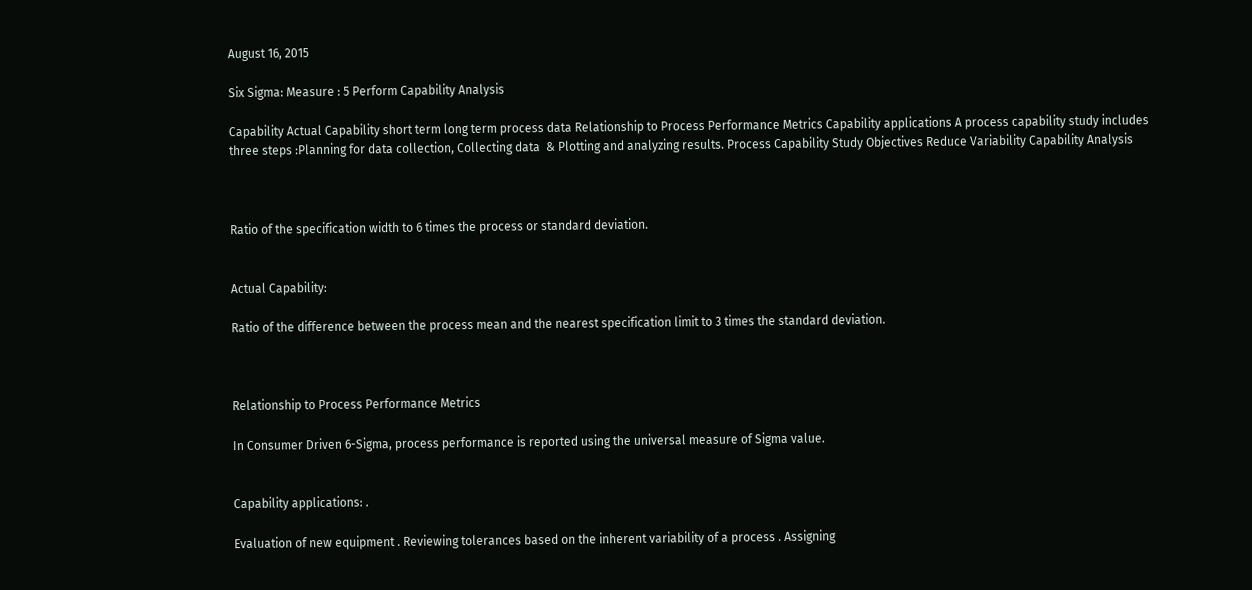August 16, 2015

Six Sigma: Measure : 5 Perform Capability Analysis

Capability Actual Capability short term long term process data Relationship to Process Performance Metrics Capability applications A process capability study includes three steps :Planning for data collection, Collecting data  & Plotting and analyzing results. Process Capability Study Objectives Reduce Variability Capability Analysis



Ratio of the specification width to 6 times the process or standard deviation.


Actual Capability:

Ratio of the difference between the process mean and the nearest specification limit to 3 times the standard deviation.



Relationship to Process Performance Metrics

In Consumer Driven 6-Sigma, process performance is reported using the universal measure of Sigma value.


Capability applications: .

Evaluation of new equipment . Reviewing tolerances based on the inherent variability of a process . Assigning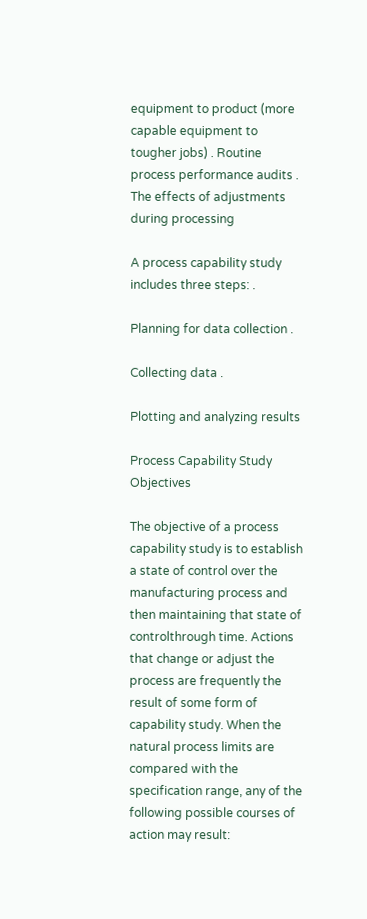equipment to product (more capable equipment to tougher jobs) . Routine process performance audits . The effects of adjustments during processing

A process capability study includes three steps: .

Planning for data collection .

Collecting data .

Plotting and analyzing results

Process Capability Study Objectives

The objective of a process capability study is to establish a state of control over the manufacturing process and then maintaining that state of controlthrough time. Actions that change or adjust the process are frequently the result of some form of capability study. When the natural process limits are compared with the specification range, any of the following possible courses of action may result: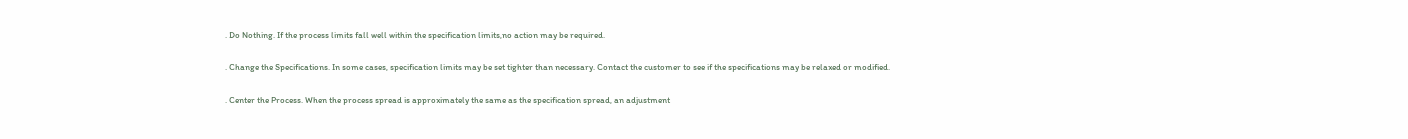. Do Nothing. If the process limits fall well within the specification limits,no action may be required.

. Change the Specifications. In some cases, specification limits may be set tighter than necessary. Contact the customer to see if the specifications may be relaxed or modified.

. Center the Process. When the process spread is approximately the same as the specification spread, an adjustment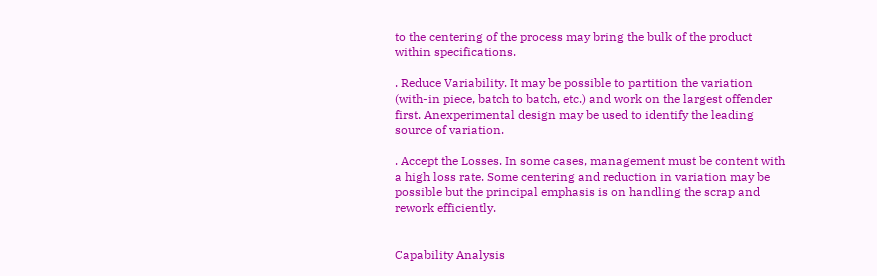to the centering of the process may bring the bulk of the product within specifications.

. Reduce Variability. It may be possible to partition the variation (with-in piece, batch to batch, etc.) and work on the largest offender first. Anexperimental design may be used to identify the leading source of variation.

. Accept the Losses. In some cases, management must be content with a high loss rate. Some centering and reduction in variation may be possible but the principal emphasis is on handling the scrap and rework efficiently.


Capability Analysis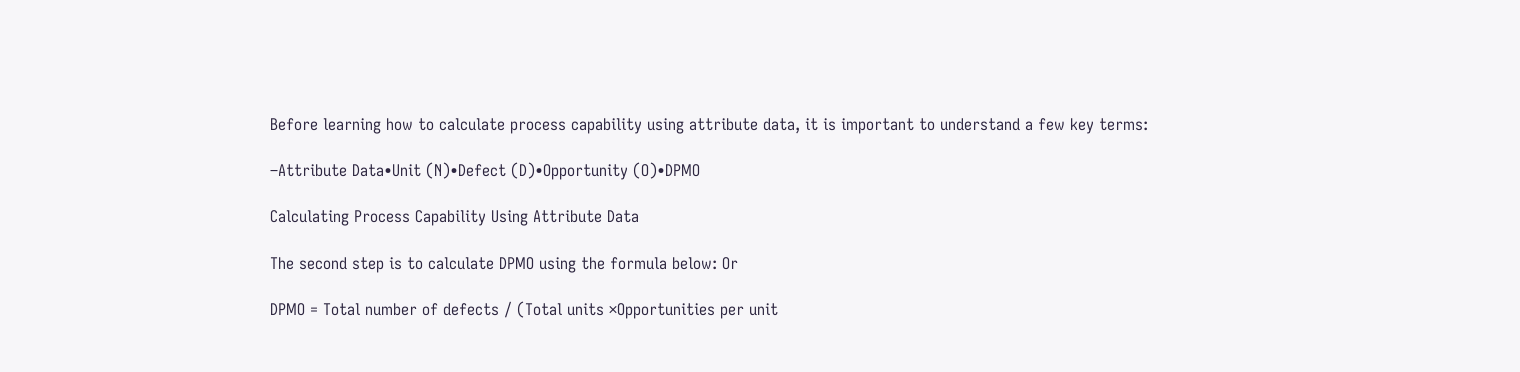Before learning how to calculate process capability using attribute data, it is important to understand a few key terms:

–Attribute Data•Unit (N)•Defect (D)•Opportunity (O)•DPMO

Calculating Process Capability Using Attribute Data

The second step is to calculate DPMO using the formula below: Or

DPMO = Total number of defects / (Total units ×Opportunities per unit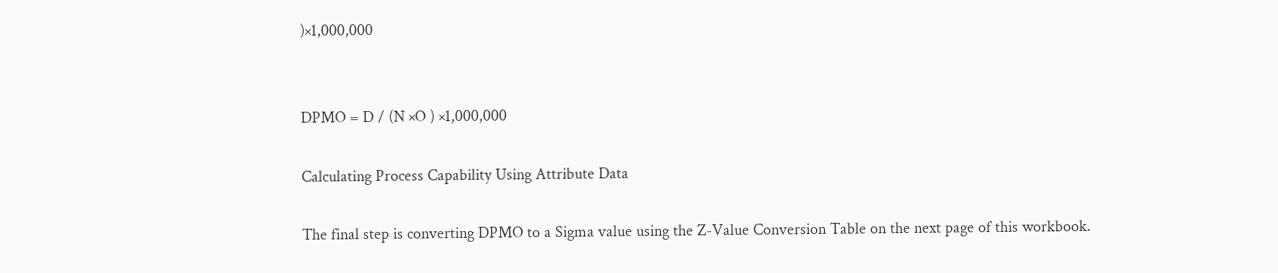)×1,000,000


DPMO = D / (N ×O ) ×1,000,000

Calculating Process Capability Using Attribute Data

The final step is converting DPMO to a Sigma value using the Z-Value Conversion Table on the next page of this workbook.